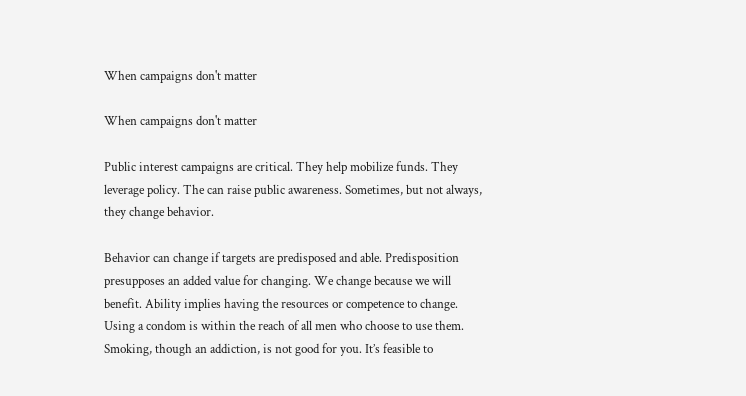When campaigns don't matter

When campaigns don't matter

Public interest campaigns are critical. They help mobilize funds. They leverage policy. The can raise public awareness. Sometimes, but not always, they change behavior.

Behavior can change if targets are predisposed and able. Predisposition presupposes an added value for changing. We change because we will benefit. Ability implies having the resources or competence to change. Using a condom is within the reach of all men who choose to use them. Smoking, though an addiction, is not good for you. It’s feasible to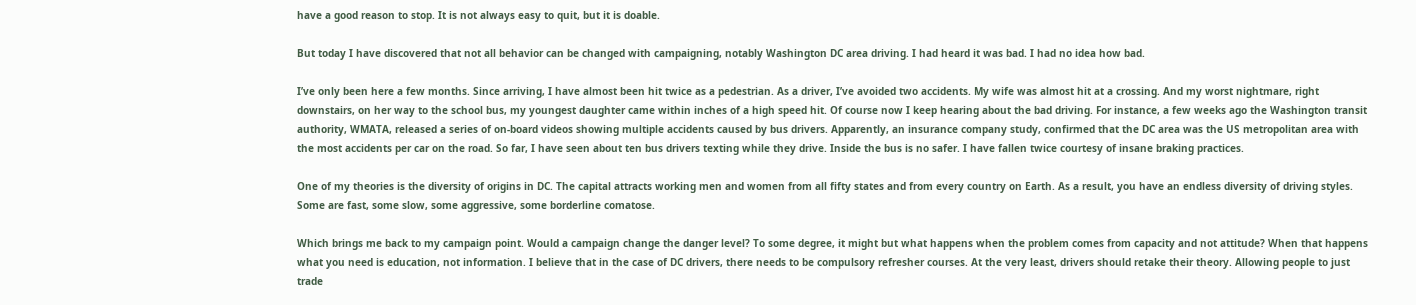have a good reason to stop. It is not always easy to quit, but it is doable.

But today I have discovered that not all behavior can be changed with campaigning, notably Washington DC area driving. I had heard it was bad. I had no idea how bad.

I’ve only been here a few months. Since arriving, I have almost been hit twice as a pedestrian. As a driver, I’ve avoided two accidents. My wife was almost hit at a crossing. And my worst nightmare, right downstairs, on her way to the school bus, my youngest daughter came within inches of a high speed hit. Of course now I keep hearing about the bad driving. For instance, a few weeks ago the Washington transit authority, WMATA, released a series of on-board videos showing multiple accidents caused by bus drivers. Apparently, an insurance company study, confirmed that the DC area was the US metropolitan area with the most accidents per car on the road. So far, I have seen about ten bus drivers texting while they drive. Inside the bus is no safer. I have fallen twice courtesy of insane braking practices.

One of my theories is the diversity of origins in DC. The capital attracts working men and women from all fifty states and from every country on Earth. As a result, you have an endless diversity of driving styles. Some are fast, some slow, some aggressive, some borderline comatose.

Which brings me back to my campaign point. Would a campaign change the danger level? To some degree, it might but what happens when the problem comes from capacity and not attitude? When that happens what you need is education, not information. I believe that in the case of DC drivers, there needs to be compulsory refresher courses. At the very least, drivers should retake their theory. Allowing people to just trade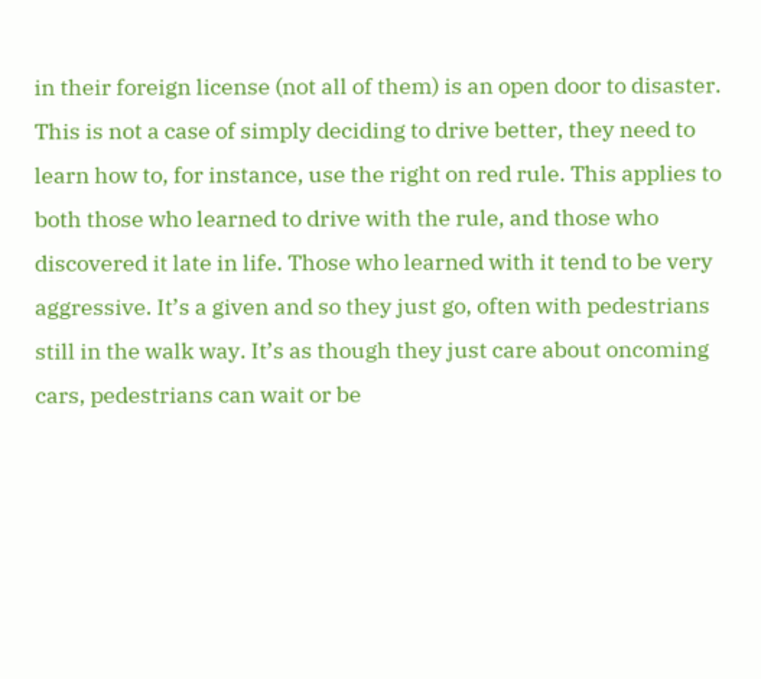in their foreign license (not all of them) is an open door to disaster. This is not a case of simply deciding to drive better, they need to learn how to, for instance, use the right on red rule. This applies to both those who learned to drive with the rule, and those who discovered it late in life. Those who learned with it tend to be very aggressive. It’s a given and so they just go, often with pedestrians still in the walk way. It’s as though they just care about oncoming cars, pedestrians can wait or be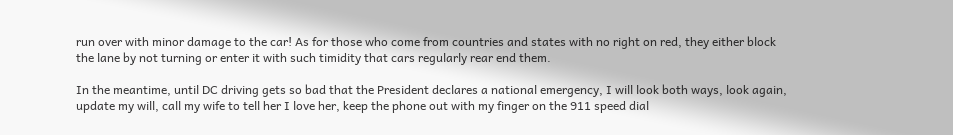run over with minor damage to the car! As for those who come from countries and states with no right on red, they either block the lane by not turning or enter it with such timidity that cars regularly rear end them.

In the meantime, until DC driving gets so bad that the President declares a national emergency, I will look both ways, look again, update my will, call my wife to tell her I love her, keep the phone out with my finger on the 911 speed dial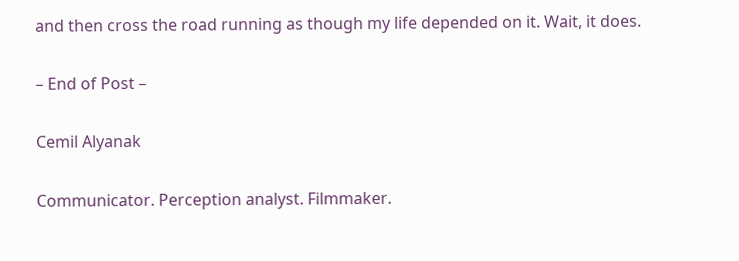and then cross the road running as though my life depended on it. Wait, it does.

– End of Post –

Cemil Alyanak

Communicator. Perception analyst. Filmmaker.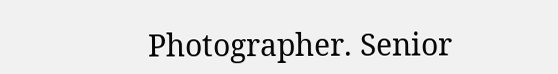Photographer. Senior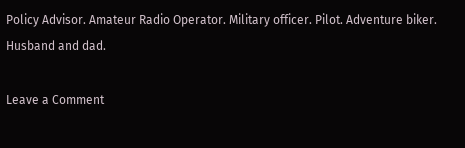Policy Advisor. Amateur Radio Operator. Military officer. Pilot. Adventure biker. Husband and dad.

Leave a Comment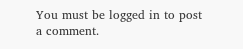You must be logged in to post a comment.